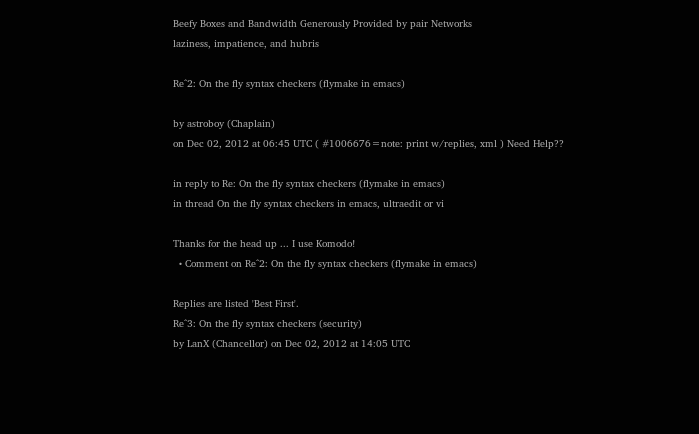Beefy Boxes and Bandwidth Generously Provided by pair Networks
laziness, impatience, and hubris

Re^2: On the fly syntax checkers (flymake in emacs)

by astroboy (Chaplain)
on Dec 02, 2012 at 06:45 UTC ( #1006676=note: print w/replies, xml ) Need Help??

in reply to Re: On the fly syntax checkers (flymake in emacs)
in thread On the fly syntax checkers in emacs, ultraedit or vi

Thanks for the head up ... I use Komodo!
  • Comment on Re^2: On the fly syntax checkers (flymake in emacs)

Replies are listed 'Best First'.
Re^3: On the fly syntax checkers (security)
by LanX (Chancellor) on Dec 02, 2012 at 14:05 UTC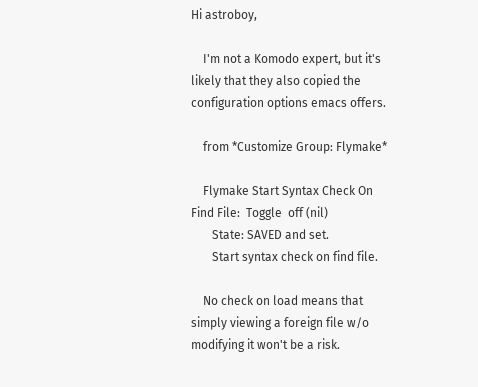Hi astroboy,

    I'm not a Komodo expert, but it's likely that they also copied the configuration options emacs offers.

    from *Customize Group: Flymake*

    Flymake Start Syntax Check On Find File:  Toggle  off (nil)
       State: SAVED and set.
       Start syntax check on find file.

    No check on load means that simply viewing a foreign file w/o modifying it won't be a risk.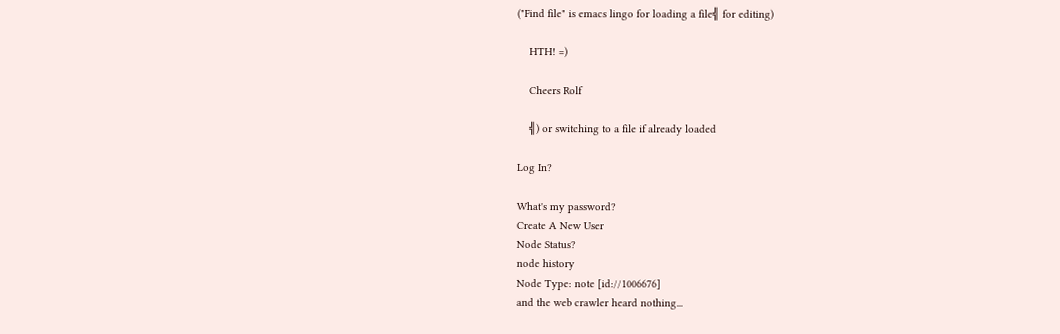("Find file" is emacs lingo for loading a file╣ for editing)

    HTH! =)

    Cheers Rolf

    ╣) or switching to a file if already loaded

Log In?

What's my password?
Create A New User
Node Status?
node history
Node Type: note [id://1006676]
and the web crawler heard nothing...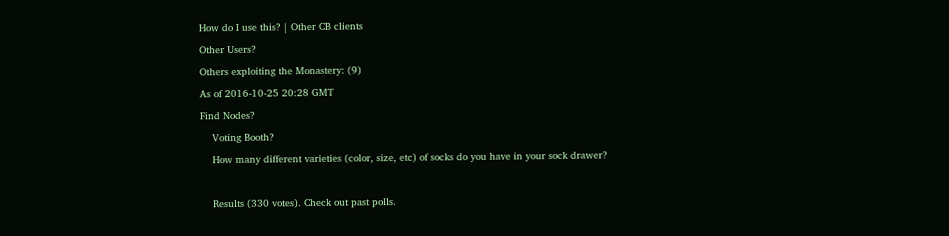How do I use this? | Other CB clients
Other Users?
Others exploiting the Monastery: (9)
As of 2016-10-25 20:28 GMT
Find Nodes?
    Voting Booth?
    How many different varieties (color, size, etc) of socks do you have in your sock drawer?

    Results (330 votes). Check out past polls.